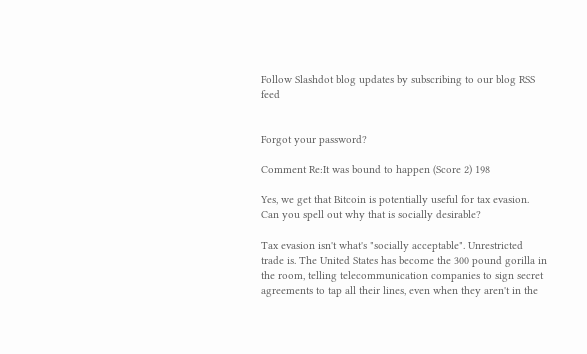Follow Slashdot blog updates by subscribing to our blog RSS feed


Forgot your password?

Comment Re:It was bound to happen (Score 2) 198

Yes, we get that Bitcoin is potentially useful for tax evasion. Can you spell out why that is socially desirable?

Tax evasion isn't what's "socially acceptable". Unrestricted trade is. The United States has become the 300 pound gorilla in the room, telling telecommunication companies to sign secret agreements to tap all their lines, even when they aren't in the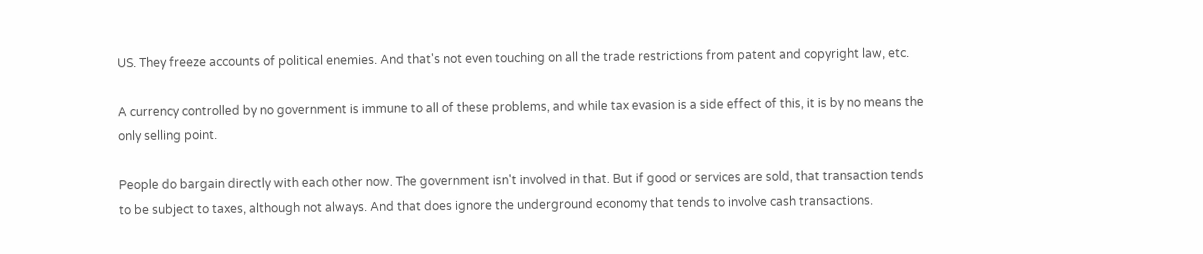US. They freeze accounts of political enemies. And that's not even touching on all the trade restrictions from patent and copyright law, etc.

A currency controlled by no government is immune to all of these problems, and while tax evasion is a side effect of this, it is by no means the only selling point.

People do bargain directly with each other now. The government isn't involved in that. But if good or services are sold, that transaction tends to be subject to taxes, although not always. And that does ignore the underground economy that tends to involve cash transactions.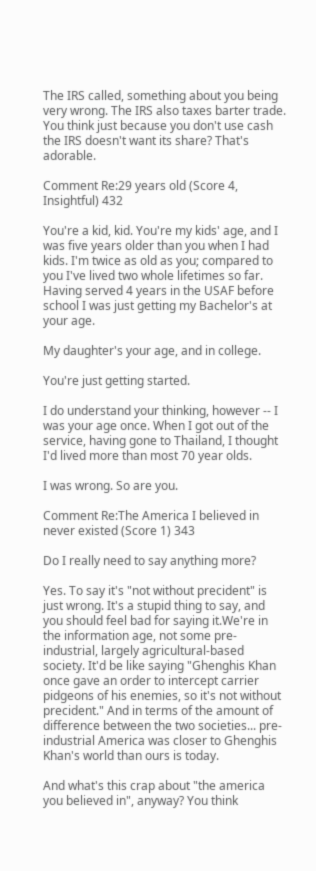The IRS called, something about you being very wrong. The IRS also taxes barter trade. You think just because you don't use cash the IRS doesn't want its share? That's adorable.

Comment Re:29 years old (Score 4, Insightful) 432

You're a kid, kid. You're my kids' age, and I was five years older than you when I had kids. I'm twice as old as you; compared to you I've lived two whole lifetimes so far. Having served 4 years in the USAF before school I was just getting my Bachelor's at your age.

My daughter's your age, and in college.

You're just getting started.

I do understand your thinking, however -- I was your age once. When I got out of the service, having gone to Thailand, I thought I'd lived more than most 70 year olds.

I was wrong. So are you.

Comment Re:The America I believed in never existed (Score 1) 343

Do I really need to say anything more?

Yes. To say it's "not without precident" is just wrong. It's a stupid thing to say, and you should feel bad for saying it.We're in the information age, not some pre-industrial, largely agricultural-based society. It'd be like saying "Ghenghis Khan once gave an order to intercept carrier pidgeons of his enemies, so it's not without precident." And in terms of the amount of difference between the two societies... pre-industrial America was closer to Ghenghis Khan's world than ours is today.

And what's this crap about "the america you believed in", anyway? You think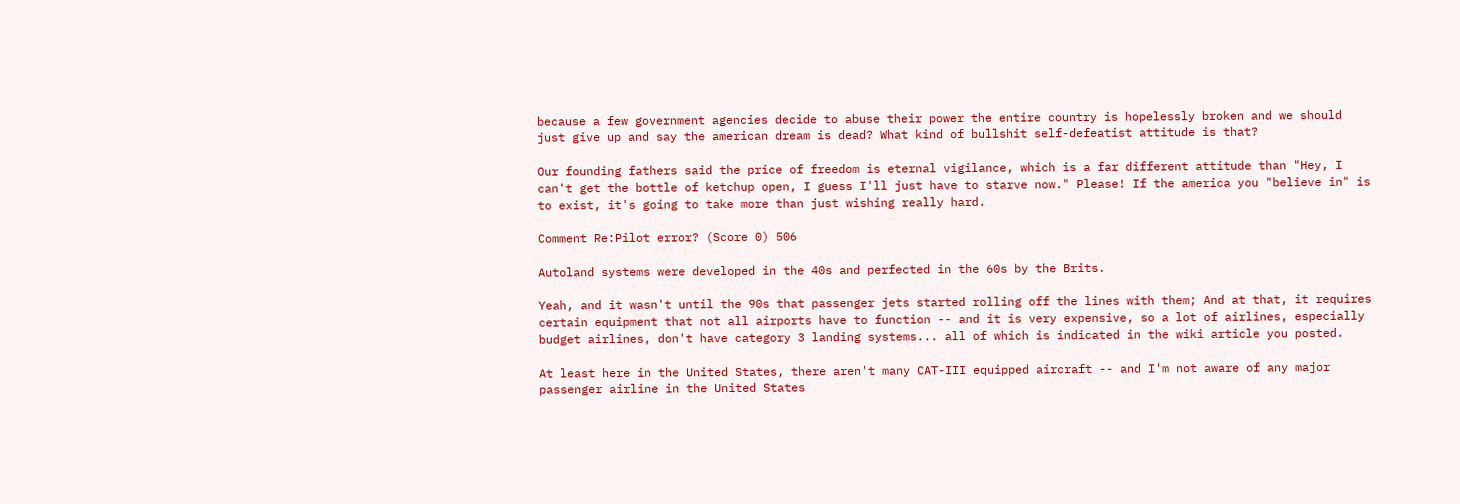because a few government agencies decide to abuse their power the entire country is hopelessly broken and we should just give up and say the american dream is dead? What kind of bullshit self-defeatist attitude is that?

Our founding fathers said the price of freedom is eternal vigilance, which is a far different attitude than "Hey, I can't get the bottle of ketchup open, I guess I'll just have to starve now." Please! If the america you "believe in" is to exist, it's going to take more than just wishing really hard.

Comment Re:Pilot error? (Score 0) 506

Autoland systems were developed in the 40s and perfected in the 60s by the Brits.

Yeah, and it wasn't until the 90s that passenger jets started rolling off the lines with them; And at that, it requires certain equipment that not all airports have to function -- and it is very expensive, so a lot of airlines, especially budget airlines, don't have category 3 landing systems... all of which is indicated in the wiki article you posted.

At least here in the United States, there aren't many CAT-III equipped aircraft -- and I'm not aware of any major passenger airline in the United States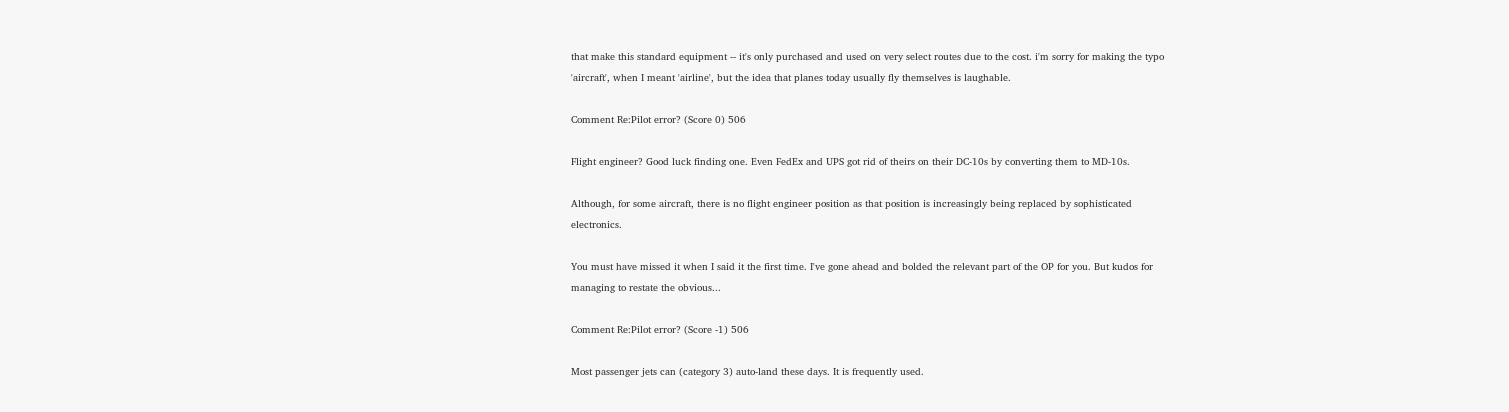that make this standard equipment -- it's only purchased and used on very select routes due to the cost. i'm sorry for making the typo 'aircraft', when I meant 'airline', but the idea that planes today usually fly themselves is laughable.

Comment Re:Pilot error? (Score 0) 506

Flight engineer? Good luck finding one. Even FedEx and UPS got rid of theirs on their DC-10s by converting them to MD-10s.

Although, for some aircraft, there is no flight engineer position as that position is increasingly being replaced by sophisticated electronics.

You must have missed it when I said it the first time. I've gone ahead and bolded the relevant part of the OP for you. But kudos for managing to restate the obvious...

Comment Re:Pilot error? (Score -1) 506

Most passenger jets can (category 3) auto-land these days. It is frequently used.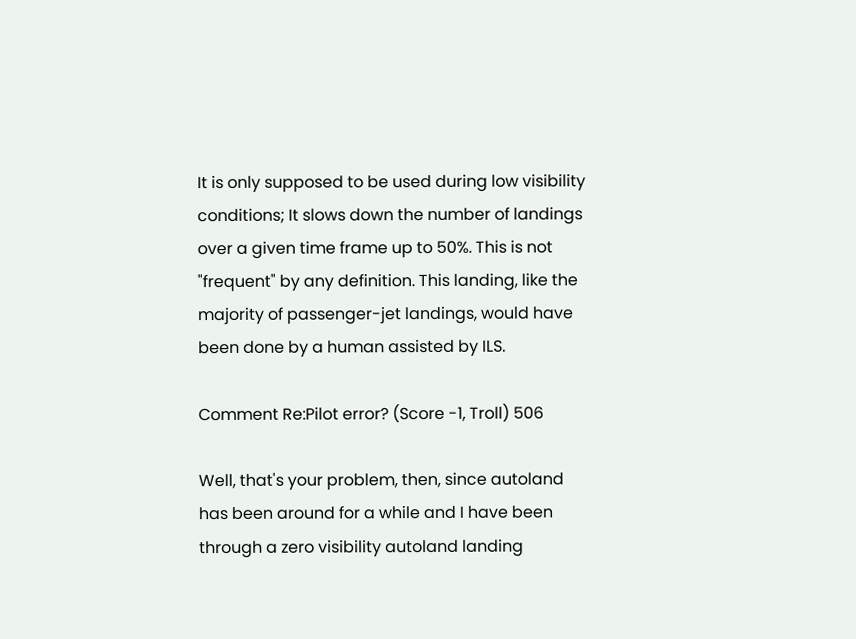It is only supposed to be used during low visibility conditions; It slows down the number of landings over a given time frame up to 50%. This is not "frequent" by any definition. This landing, like the majority of passenger-jet landings, would have been done by a human assisted by ILS.

Comment Re:Pilot error? (Score -1, Troll) 506

Well, that's your problem, then, since autoland has been around for a while and I have been through a zero visibility autoland landing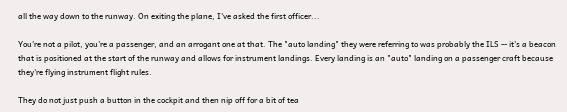all the way down to the runway. On exiting the plane, I've asked the first officer...

You're not a pilot, you're a passenger, and an arrogant one at that. The "auto landing" they were referring to was probably the ILS -- it's a beacon that is positioned at the start of the runway and allows for instrument landings. Every landing is an "auto" landing on a passenger craft because they're flying instrument flight rules.

They do not just push a button in the cockpit and then nip off for a bit of tea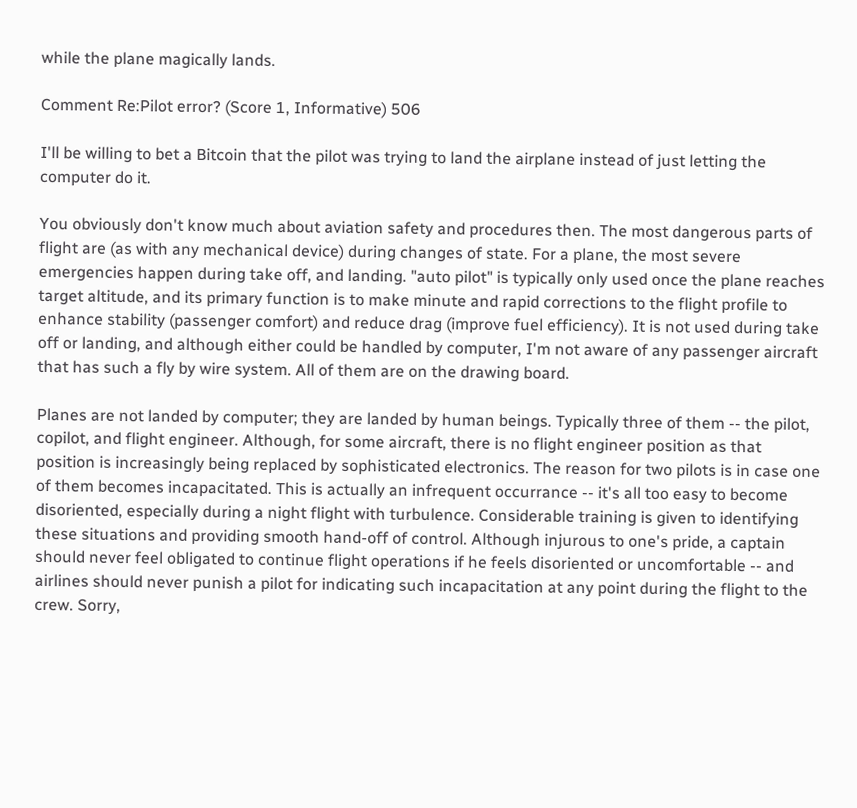while the plane magically lands.

Comment Re:Pilot error? (Score 1, Informative) 506

I'll be willing to bet a Bitcoin that the pilot was trying to land the airplane instead of just letting the computer do it.

You obviously don't know much about aviation safety and procedures then. The most dangerous parts of flight are (as with any mechanical device) during changes of state. For a plane, the most severe emergencies happen during take off, and landing. "auto pilot" is typically only used once the plane reaches target altitude, and its primary function is to make minute and rapid corrections to the flight profile to enhance stability (passenger comfort) and reduce drag (improve fuel efficiency). It is not used during take off or landing, and although either could be handled by computer, I'm not aware of any passenger aircraft that has such a fly by wire system. All of them are on the drawing board.

Planes are not landed by computer; they are landed by human beings. Typically three of them -- the pilot, copilot, and flight engineer. Although, for some aircraft, there is no flight engineer position as that position is increasingly being replaced by sophisticated electronics. The reason for two pilots is in case one of them becomes incapacitated. This is actually an infrequent occurrance -- it's all too easy to become disoriented, especially during a night flight with turbulence. Considerable training is given to identifying these situations and providing smooth hand-off of control. Although injurous to one's pride, a captain should never feel obligated to continue flight operations if he feels disoriented or uncomfortable -- and airlines should never punish a pilot for indicating such incapacitation at any point during the flight to the crew. Sorry,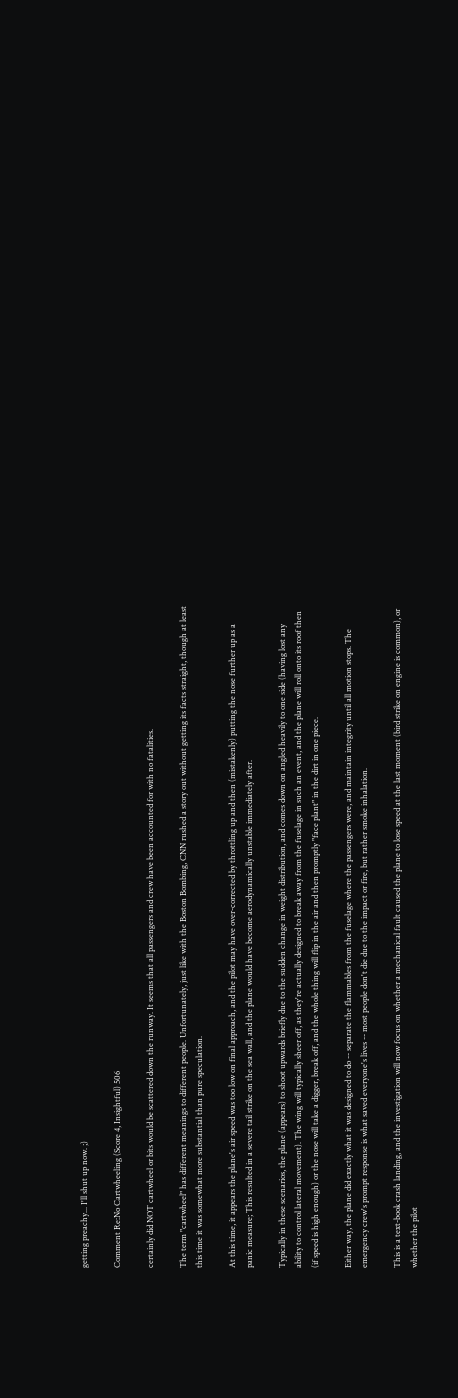getting preachy... I'll shut up now. ;)

Comment Re:No Cartwheeling (Score 4, Insightful) 506

certainly did NOT cartwheel or bits would be scattered down the runway. It seems that all passengers and crew have been accounted for with no fatalities.

The term "cartwheel" has different meanings to different people. Unfortunately, just like with the Boston Bombing, CNN rushed a story out without getting its facts straight, though at least this time it was somewhat more substantial than pure speculation.

At this time, it appears the plane's air speed was too low on final approach, and the pilot may have over-corrected by throttling up and then (mistakenly) putting the nose further up as a panic measure; This resulted in a severe tail strike on the sea wall, and the plane would have become aerodynamically unstable immediately after.

Typically in these scenarios, the plane (appears) to shoot upwards briefly due to the sudden change in weight distribution, and comes down on angled heavily to one side (having lost any ability to control lateral movement). The wing will typically sheer off, as they're actually designed to break away from the fuselage in such an event, and the plane will roll onto its roof then (if speed is high enough) or the nose will take a digger, break off, and the whole thing will flip in the air and then promptly "face plant" in the dirt in one piece.

Either way, the plane did exactly what it was designed to do -- separate the flammables from the fuselage where the passengers were, and maintain integrity until all motion stops. The emergency crew's prompt response is what saved everyone's lives -- most people don't die due to the impact or fire, but rather smoke inhalation.

This is a text-book crash landing, and the investigation will now focus on whether a mechanical fault caused the plane to lose speed at the last moment (bird strike on engine is common), or whether the pilot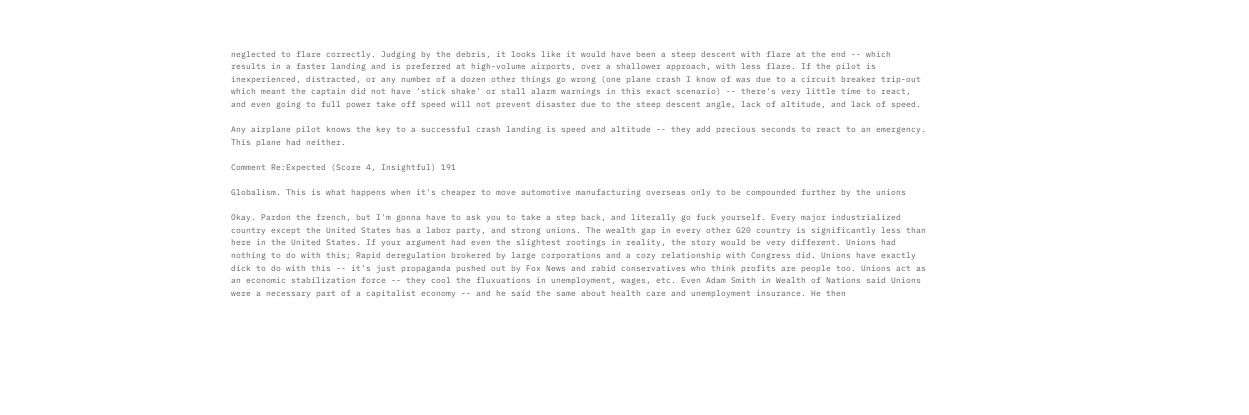neglected to flare correctly. Judging by the debris, it looks like it would have been a steep descent with flare at the end -- which results in a faster landing and is preferred at high-volume airports, over a shallower approach, with less flare. If the pilot is inexperienced, distracted, or any number of a dozen other things go wrong (one plane crash I know of was due to a circuit breaker trip-out which meant the captain did not have 'stick shake' or stall alarm warnings in this exact scenario) -- there's very little time to react, and even going to full power take off speed will not prevent disaster due to the steep descent angle, lack of altitude, and lack of speed.

Any airplane pilot knows the key to a successful crash landing is speed and altitude -- they add precious seconds to react to an emergency. This plane had neither.

Comment Re:Expected (Score 4, Insightful) 191

Globalism. This is what happens when it's cheaper to move automotive manufacturing overseas only to be compounded further by the unions

Okay. Pardon the french, but I'm gonna have to ask you to take a step back, and literally go fuck yourself. Every major industrialized country except the United States has a labor party, and strong unions. The wealth gap in every other G20 country is significantly less than here in the United States. If your argument had even the slightest rootings in reality, the story would be very different. Unions had nothing to do with this; Rapid deregulation brokered by large corporations and a cozy relationship with Congress did. Unions have exactly dick to do with this -- it's just propaganda pushed out by Fox News and rabid conservatives who think profits are people too. Unions act as an economic stabilization force -- they cool the fluxuations in unemployment, wages, etc. Even Adam Smith in Wealth of Nations said Unions were a necessary part of a capitalist economy -- and he said the same about health care and unemployment insurance. He then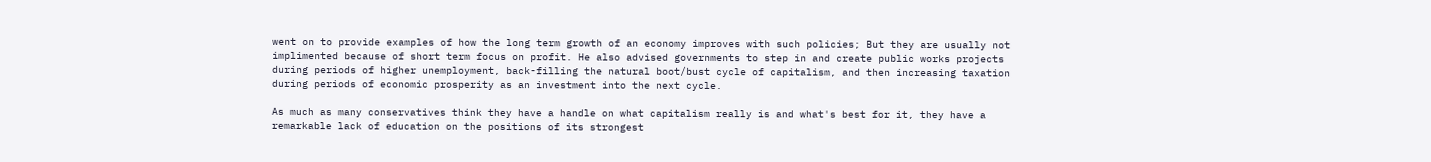went on to provide examples of how the long term growth of an economy improves with such policies; But they are usually not implimented because of short term focus on profit. He also advised governments to step in and create public works projects during periods of higher unemployment, back-filling the natural boot/bust cycle of capitalism, and then increasing taxation during periods of economic prosperity as an investment into the next cycle.

As much as many conservatives think they have a handle on what capitalism really is and what's best for it, they have a remarkable lack of education on the positions of its strongest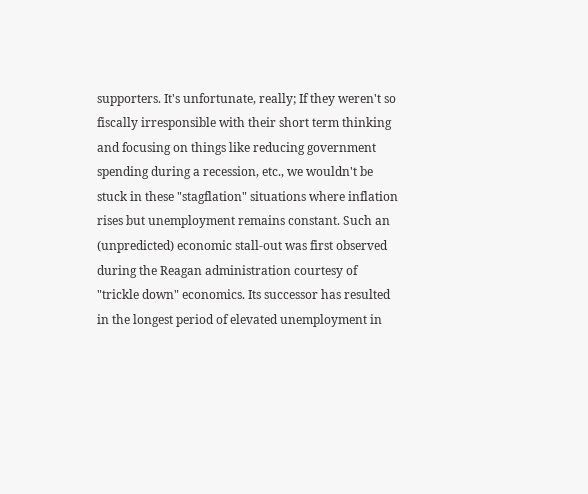supporters. It's unfortunate, really; If they weren't so fiscally irresponsible with their short term thinking and focusing on things like reducing government spending during a recession, etc., we wouldn't be stuck in these "stagflation" situations where inflation rises but unemployment remains constant. Such an (unpredicted) economic stall-out was first observed during the Reagan administration courtesy of "trickle down" economics. Its successor has resulted in the longest period of elevated unemployment in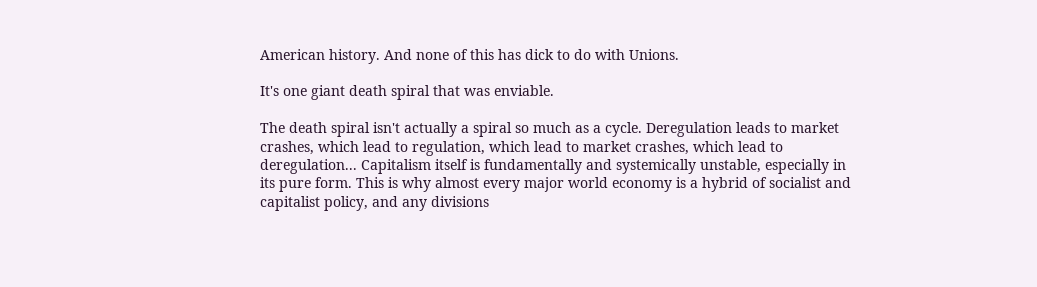American history. And none of this has dick to do with Unions.

It's one giant death spiral that was enviable.

The death spiral isn't actually a spiral so much as a cycle. Deregulation leads to market crashes, which lead to regulation, which lead to market crashes, which lead to deregulation... Capitalism itself is fundamentally and systemically unstable, especially in its pure form. This is why almost every major world economy is a hybrid of socialist and capitalist policy, and any divisions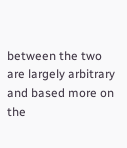between the two are largely arbitrary and based more on the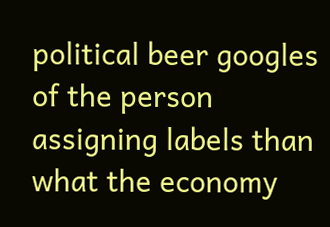political beer googles of the person assigning labels than what the economy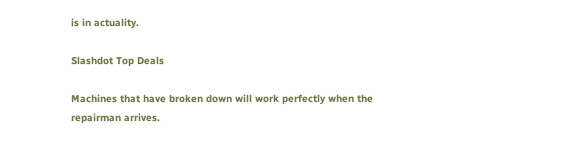is in actuality.

Slashdot Top Deals

Machines that have broken down will work perfectly when the repairman arrives.